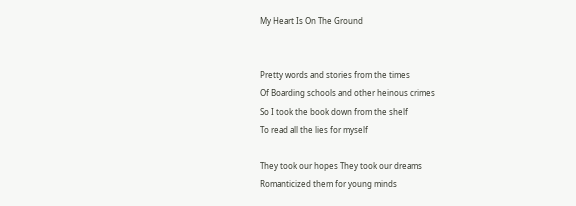My Heart Is On The Ground


Pretty words and stories from the times
Of Boarding schools and other heinous crimes
So I took the book down from the shelf
To read all the lies for myself

They took our hopes They took our dreams
Romanticized them for young minds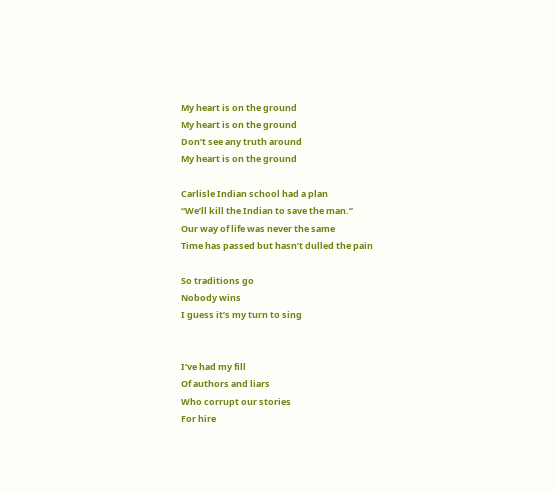My heart is on the ground
My heart is on the ground
Don’t see any truth around
My heart is on the ground

Carlisle Indian school had a plan
“We’ll kill the Indian to save the man.”
Our way of life was never the same
Time has passed but hasn’t dulled the pain

So traditions go
Nobody wins
I guess it’s my turn to sing


I’ve had my fill
Of authors and liars
Who corrupt our stories
For hire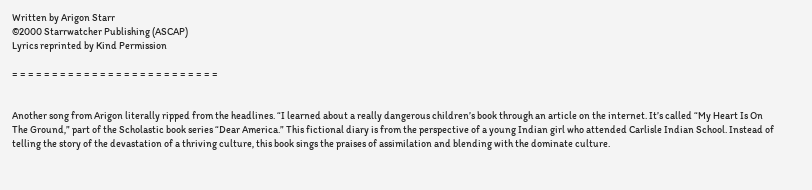Written by Arigon Starr
©2000 Starrwatcher Publishing (ASCAP)
Lyrics reprinted by Kind Permission

= = = = = = = = = = = = = = = = = = = = = = = = = =


Another song from Arigon literally ripped from the headlines. “I learned about a really dangerous children’s book through an article on the internet. It’s called “My Heart Is On The Ground,” part of the Scholastic book series “Dear America.” This fictional diary is from the perspective of a young Indian girl who attended Carlisle Indian School. Instead of telling the story of the devastation of a thriving culture, this book sings the praises of assimilation and blending with the dominate culture.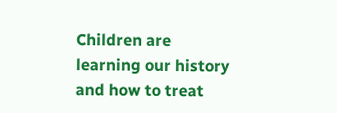Children are learning our history and how to treat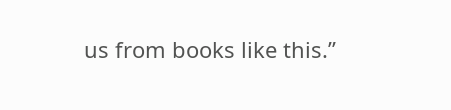us from books like this.”